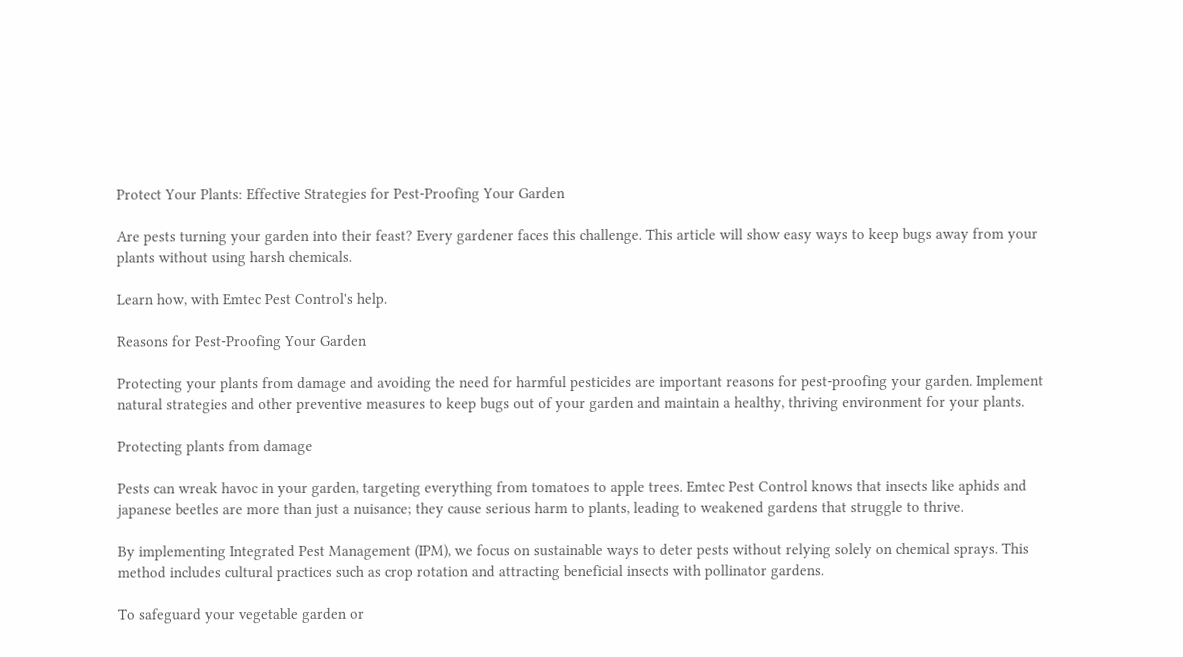Protect Your Plants: Effective Strategies for Pest-Proofing Your Garden

Are pests turning your garden into their feast? Every gardener faces this challenge. This article will show easy ways to keep bugs away from your plants without using harsh chemicals.

Learn how, with Emtec Pest Control's help.

Reasons for Pest-Proofing Your Garden

Protecting your plants from damage and avoiding the need for harmful pesticides are important reasons for pest-proofing your garden. Implement natural strategies and other preventive measures to keep bugs out of your garden and maintain a healthy, thriving environment for your plants.

Protecting plants from damage

Pests can wreak havoc in your garden, targeting everything from tomatoes to apple trees. Emtec Pest Control knows that insects like aphids and japanese beetles are more than just a nuisance; they cause serious harm to plants, leading to weakened gardens that struggle to thrive.

By implementing Integrated Pest Management (IPM), we focus on sustainable ways to deter pests without relying solely on chemical sprays. This method includes cultural practices such as crop rotation and attracting beneficial insects with pollinator gardens.

To safeguard your vegetable garden or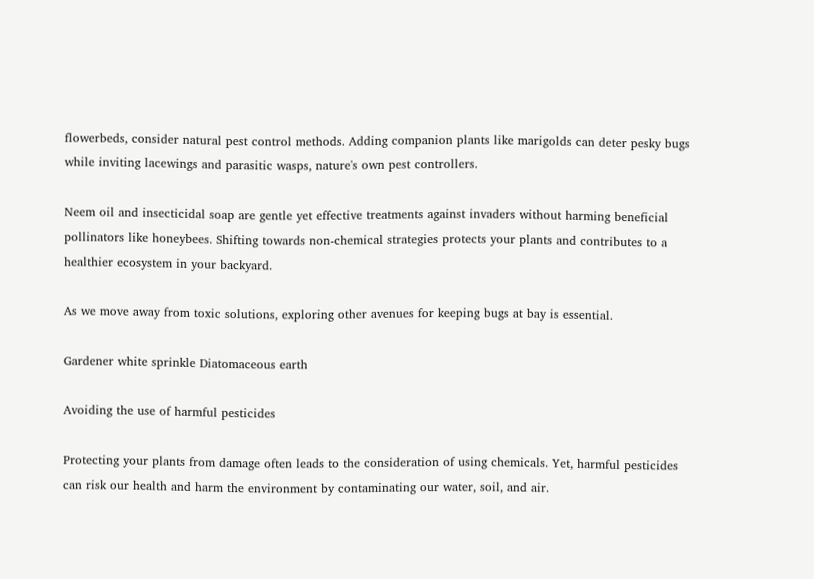flowerbeds, consider natural pest control methods. Adding companion plants like marigolds can deter pesky bugs while inviting lacewings and parasitic wasps, nature's own pest controllers.

Neem oil and insecticidal soap are gentle yet effective treatments against invaders without harming beneficial pollinators like honeybees. Shifting towards non-chemical strategies protects your plants and contributes to a healthier ecosystem in your backyard.

As we move away from toxic solutions, exploring other avenues for keeping bugs at bay is essential.

Gardener white sprinkle Diatomaceous earth

Avoiding the use of harmful pesticides

Protecting your plants from damage often leads to the consideration of using chemicals. Yet, harmful pesticides can risk our health and harm the environment by contaminating our water, soil, and air.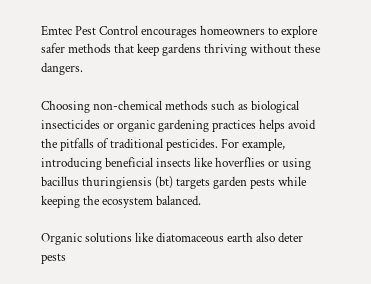Emtec Pest Control encourages homeowners to explore safer methods that keep gardens thriving without these dangers.

Choosing non-chemical methods such as biological insecticides or organic gardening practices helps avoid the pitfalls of traditional pesticides. For example, introducing beneficial insects like hoverflies or using bacillus thuringiensis (bt) targets garden pests while keeping the ecosystem balanced.

Organic solutions like diatomaceous earth also deter pests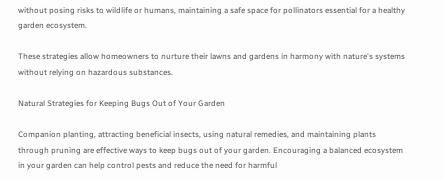without posing risks to wildlife or humans, maintaining a safe space for pollinators essential for a healthy garden ecosystem.

These strategies allow homeowners to nurture their lawns and gardens in harmony with nature's systems without relying on hazardous substances.

Natural Strategies for Keeping Bugs Out of Your Garden

Companion planting, attracting beneficial insects, using natural remedies, and maintaining plants through pruning are effective ways to keep bugs out of your garden. Encouraging a balanced ecosystem in your garden can help control pests and reduce the need for harmful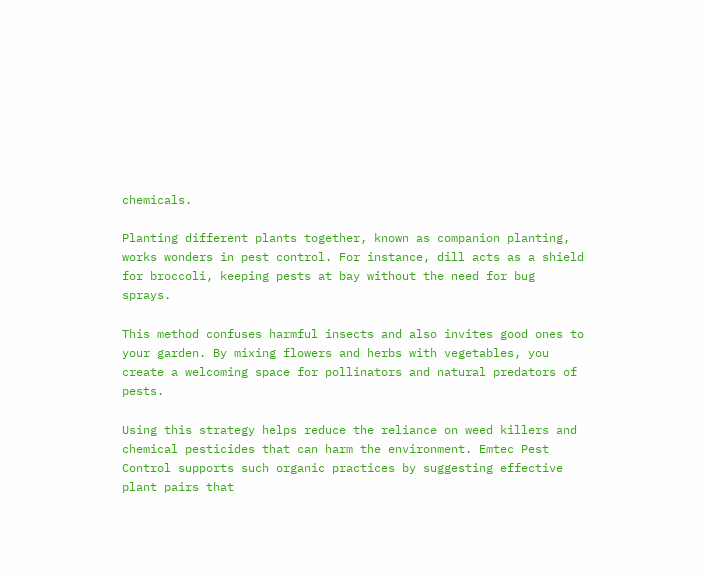chemicals.

Planting different plants together, known as companion planting, works wonders in pest control. For instance, dill acts as a shield for broccoli, keeping pests at bay without the need for bug sprays.

This method confuses harmful insects and also invites good ones to your garden. By mixing flowers and herbs with vegetables, you create a welcoming space for pollinators and natural predators of pests.

Using this strategy helps reduce the reliance on weed killers and chemical pesticides that can harm the environment. Emtec Pest Control supports such organic practices by suggesting effective plant pairs that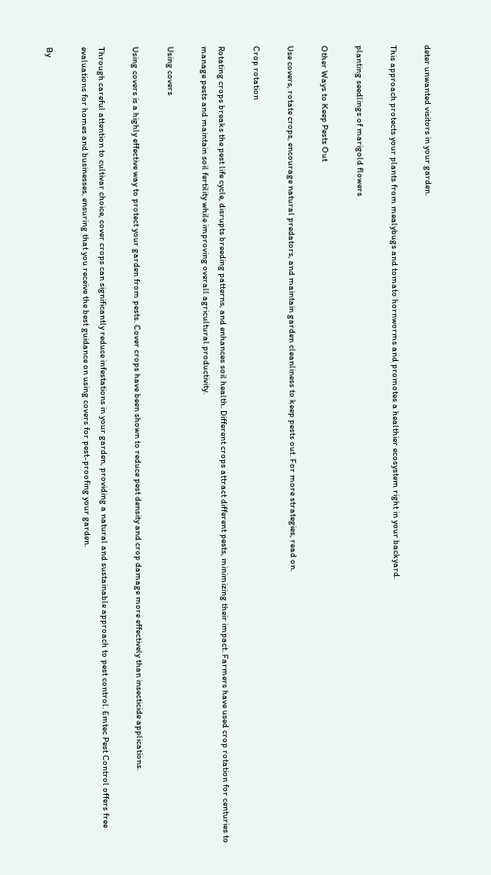deter unwanted visitors in your garden.

This approach protects your plants from mealybugs and tomato hornworms and promotes a healthier ecosystem right in your backyard.

planting seedlings of marigold flowers

Other Ways to Keep Pests Out

Use covers, rotate crops, encourage natural predators, and maintain garden cleanliness to keep pests out. For more strategies, read on.

Crop rotation

Rotating crops breaks the pest life cycle, disrupts breeding patterns, and enhances soil health. Different crops attract different pests, minimizing their impact. Farmers have used crop rotation for centuries to manage pests and maintain soil fertility while improving overall agricultural productivity.

Using covers

Using covers is a highly effective way to protect your garden from pests. Cover crops have been shown to reduce pest density and crop damage more effectively than insecticide applications.

Through careful attention to cultivar choice, cover crops can significantly reduce infestations in your garden, providing a natural and sustainable approach to pest control. Emtec Pest Control offers free evaluations for homes and businesses, ensuring that you receive the best guidance on using covers for pest-proofing your garden.

By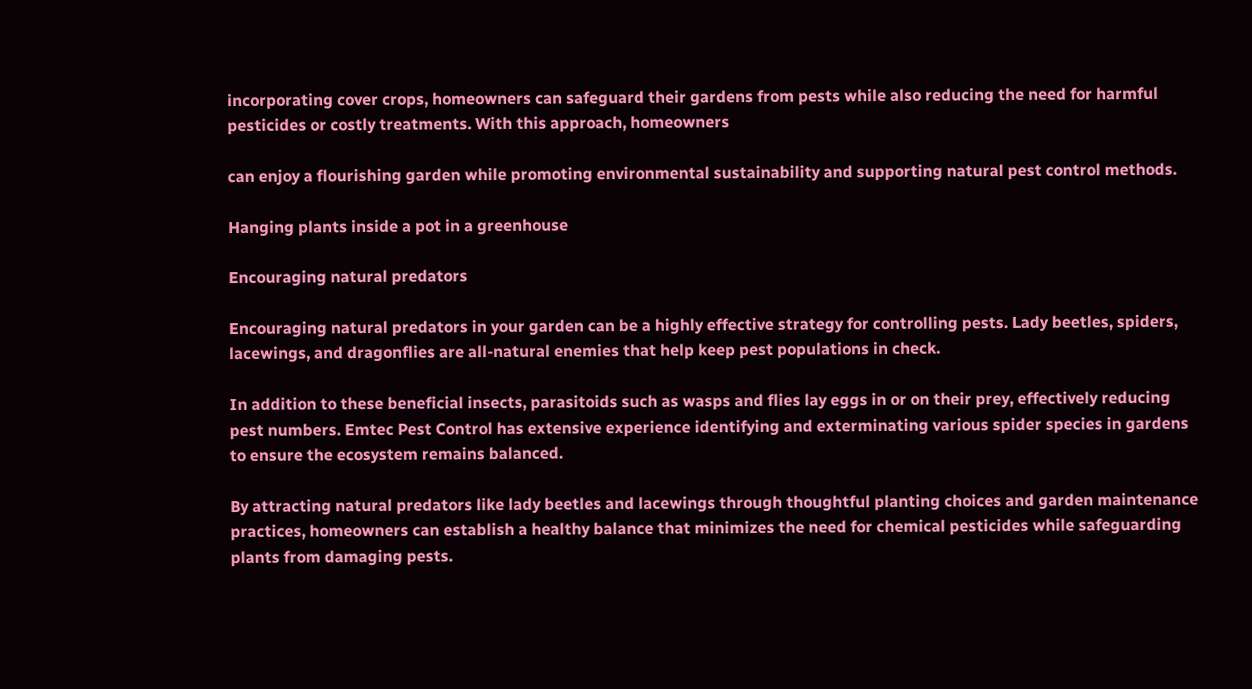incorporating cover crops, homeowners can safeguard their gardens from pests while also reducing the need for harmful pesticides or costly treatments. With this approach, homeowners

can enjoy a flourishing garden while promoting environmental sustainability and supporting natural pest control methods.

Hanging plants inside a pot in a greenhouse

Encouraging natural predators

Encouraging natural predators in your garden can be a highly effective strategy for controlling pests. Lady beetles, spiders, lacewings, and dragonflies are all-natural enemies that help keep pest populations in check.

In addition to these beneficial insects, parasitoids such as wasps and flies lay eggs in or on their prey, effectively reducing pest numbers. Emtec Pest Control has extensive experience identifying and exterminating various spider species in gardens to ensure the ecosystem remains balanced.

By attracting natural predators like lady beetles and lacewings through thoughtful planting choices and garden maintenance practices, homeowners can establish a healthy balance that minimizes the need for chemical pesticides while safeguarding plants from damaging pests.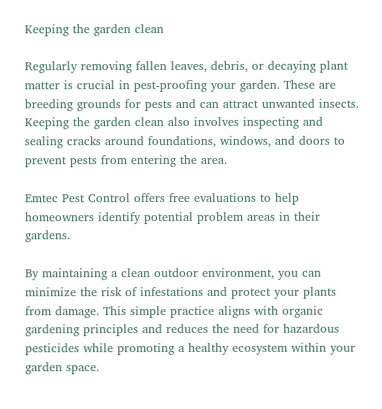Keeping the garden clean

Regularly removing fallen leaves, debris, or decaying plant matter is crucial in pest-proofing your garden. These are breeding grounds for pests and can attract unwanted insects. Keeping the garden clean also involves inspecting and sealing cracks around foundations, windows, and doors to prevent pests from entering the area.

Emtec Pest Control offers free evaluations to help homeowners identify potential problem areas in their gardens.

By maintaining a clean outdoor environment, you can minimize the risk of infestations and protect your plants from damage. This simple practice aligns with organic gardening principles and reduces the need for hazardous pesticides while promoting a healthy ecosystem within your garden space.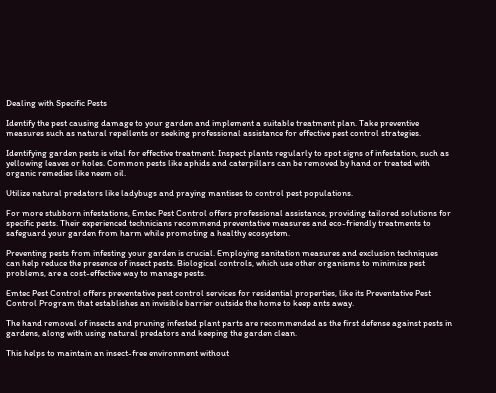Dealing with Specific Pests

Identify the pest causing damage to your garden and implement a suitable treatment plan. Take preventive measures such as natural repellents or seeking professional assistance for effective pest control strategies.

Identifying garden pests is vital for effective treatment. Inspect plants regularly to spot signs of infestation, such as yellowing leaves or holes. Common pests like aphids and caterpillars can be removed by hand or treated with organic remedies like neem oil.

Utilize natural predators like ladybugs and praying mantises to control pest populations.

For more stubborn infestations, Emtec Pest Control offers professional assistance, providing tailored solutions for specific pests. Their experienced technicians recommend preventative measures and eco-friendly treatments to safeguard your garden from harm while promoting a healthy ecosystem.

Preventing pests from infesting your garden is crucial. Employing sanitation measures and exclusion techniques can help reduce the presence of insect pests. Biological controls, which use other organisms to minimize pest problems, are a cost-effective way to manage pests.

Emtec Pest Control offers preventative pest control services for residential properties, like its Preventative Pest Control Program that establishes an invisible barrier outside the home to keep ants away.

The hand removal of insects and pruning infested plant parts are recommended as the first defense against pests in gardens, along with using natural predators and keeping the garden clean.

This helps to maintain an insect-free environment without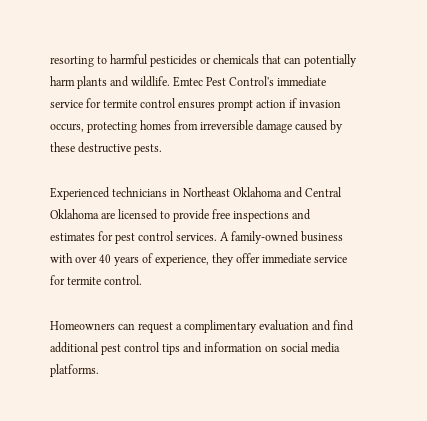resorting to harmful pesticides or chemicals that can potentially harm plants and wildlife. Emtec Pest Control's immediate service for termite control ensures prompt action if invasion occurs, protecting homes from irreversible damage caused by these destructive pests.

Experienced technicians in Northeast Oklahoma and Central Oklahoma are licensed to provide free inspections and estimates for pest control services. A family-owned business with over 40 years of experience, they offer immediate service for termite control.

Homeowners can request a complimentary evaluation and find additional pest control tips and information on social media platforms.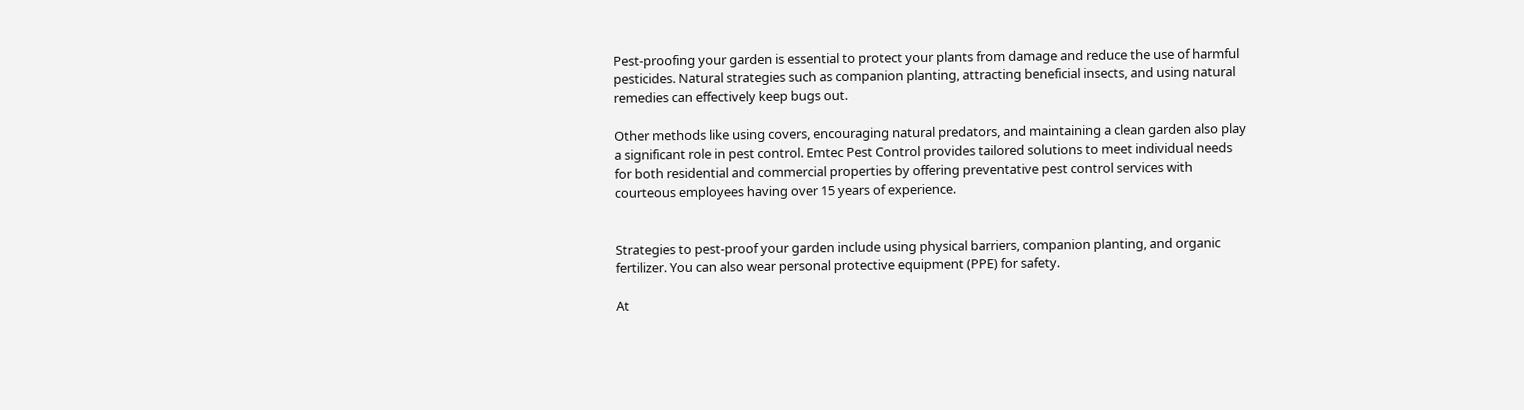Pest-proofing your garden is essential to protect your plants from damage and reduce the use of harmful pesticides. Natural strategies such as companion planting, attracting beneficial insects, and using natural remedies can effectively keep bugs out.

Other methods like using covers, encouraging natural predators, and maintaining a clean garden also play a significant role in pest control. Emtec Pest Control provides tailored solutions to meet individual needs for both residential and commercial properties by offering preventative pest control services with courteous employees having over 15 years of experience.


Strategies to pest-proof your garden include using physical barriers, companion planting, and organic fertilizer. You can also wear personal protective equipment (PPE) for safety.

At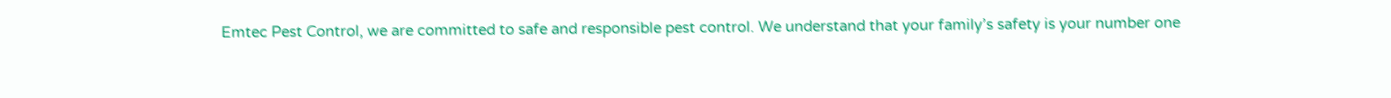Emtec Pest Control, we are committed to safe and responsible pest control. We understand that your family’s safety is your number one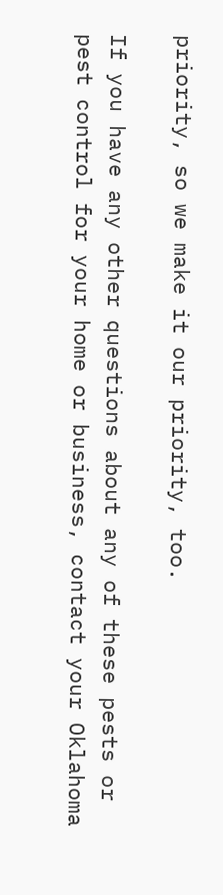priority, so we make it our priority, too.

If you have any other questions about any of these pests or pest control for your home or business, contact your Oklahoma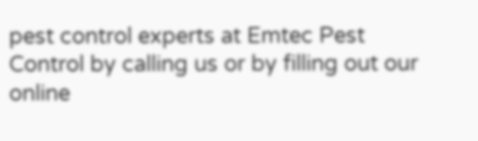pest control experts at Emtec Pest Control by calling us or by filling out our online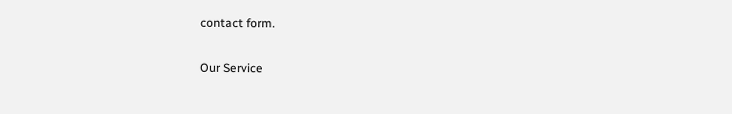contact form.

Our Service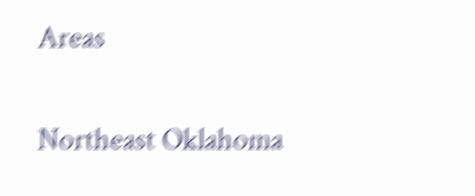Areas

Northeast Oklahoma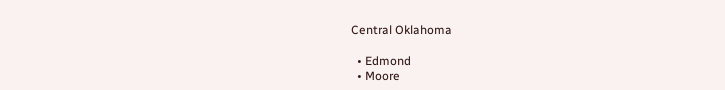Central Oklahoma

  • Edmond
  • Moore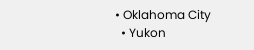• Oklahoma City
  • Yukon